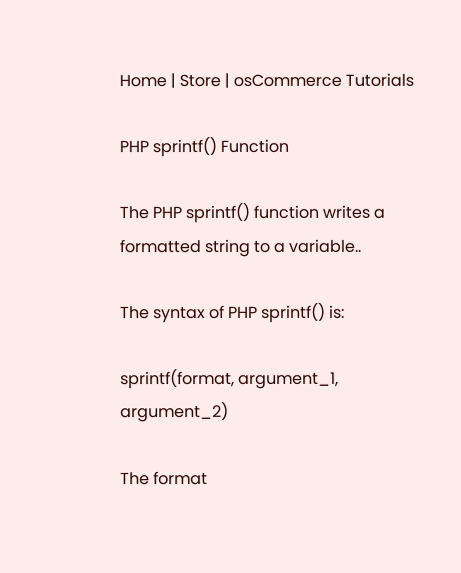Home | Store | osCommerce Tutorials

PHP sprintf() Function

The PHP sprintf() function writes a formatted string to a variable..

The syntax of PHP sprintf() is:

sprintf(format, argument_1, argument_2)

The format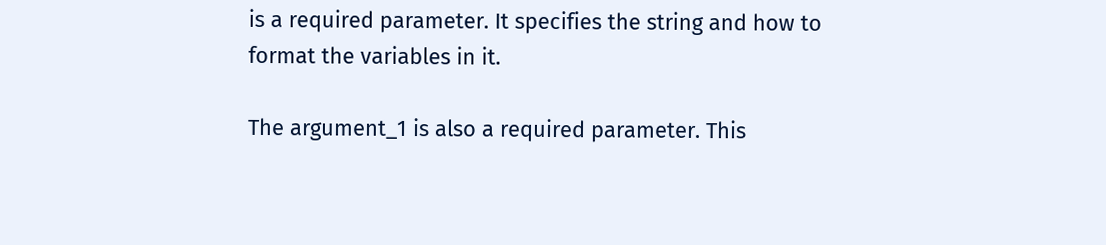is a required parameter. It specifies the string and how to format the variables in it.

The argument_1 is also a required parameter. This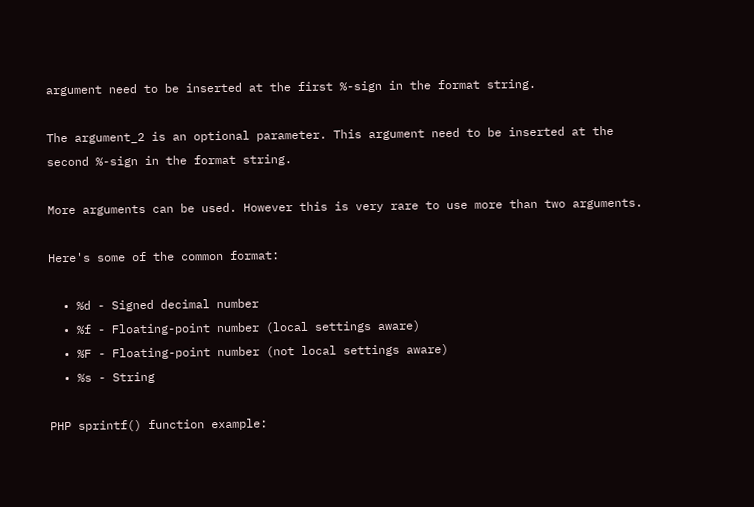argument need to be inserted at the first %-sign in the format string.

The argument_2 is an optional parameter. This argument need to be inserted at the second %-sign in the format string.

More arguments can be used. However this is very rare to use more than two arguments.

Here's some of the common format:

  • %d - Signed decimal number
  • %f - Floating-point number (local settings aware)
  • %F - Floating-point number (not local settings aware)
  • %s - String

PHP sprintf() function example: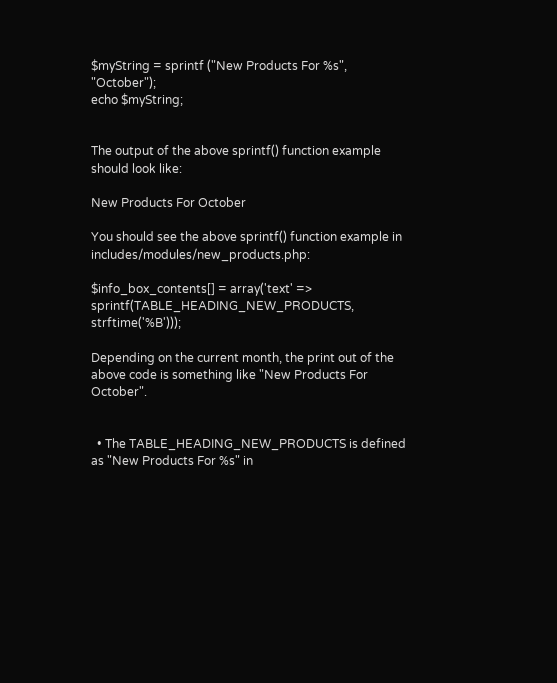$myString = sprintf ("New Products For %s", "October");
echo $myString;


The output of the above sprintf() function example should look like:

New Products For October

You should see the above sprintf() function example in includes/modules/new_products.php:

$info_box_contents[] = array('text' => sprintf(TABLE_HEADING_NEW_PRODUCTS, strftime('%B')));

Depending on the current month, the print out of the above code is something like "New Products For October".


  • The TABLE_HEADING_NEW_PRODUCTS is defined as "New Products For %s" in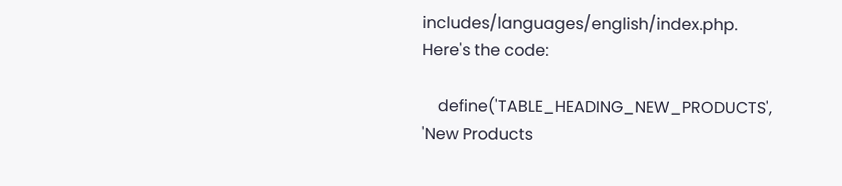includes/languages/english/index.php. Here's the code:

    define('TABLE_HEADING_NEW_PRODUCTS', 'New Products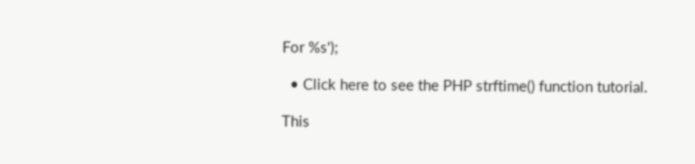For %s');

  • Click here to see the PHP strftime() function tutorial.

This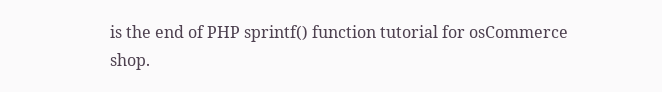is the end of PHP sprintf() function tutorial for osCommerce shop.